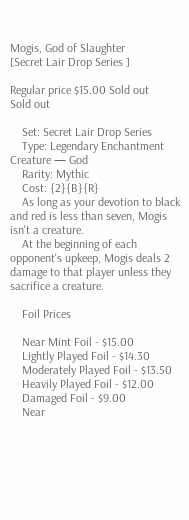Mogis, God of Slaughter
[Secret Lair Drop Series ]

Regular price $15.00 Sold out
Sold out

    Set: Secret Lair Drop Series
    Type: Legendary Enchantment Creature — God
    Rarity: Mythic
    Cost: {2}{B}{R}
    As long as your devotion to black and red is less than seven, Mogis isn't a creature.
    At the beginning of each opponent's upkeep, Mogis deals 2 damage to that player unless they sacrifice a creature.

    Foil Prices

    Near Mint Foil - $15.00
    Lightly Played Foil - $14.30
    Moderately Played Foil - $13.50
    Heavily Played Foil - $12.00
    Damaged Foil - $9.00
    Near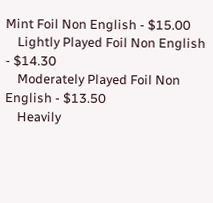Mint Foil Non English - $15.00
    Lightly Played Foil Non English - $14.30
    Moderately Played Foil Non English - $13.50
    Heavily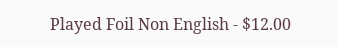Played Foil Non English - $12.00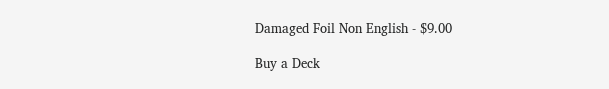Damaged Foil Non English - $9.00

Buy a Deck